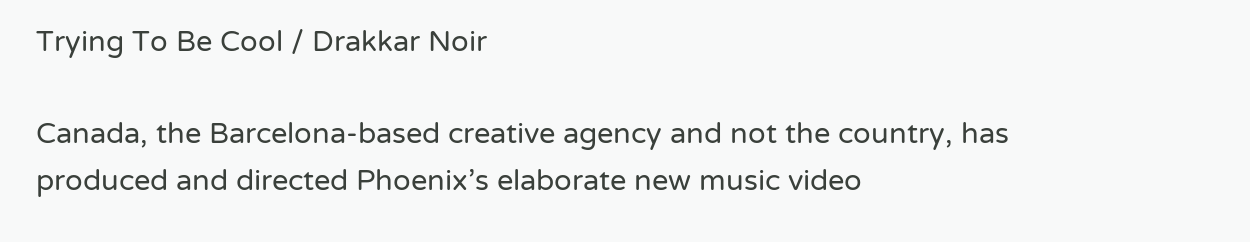Trying To Be Cool / Drakkar Noir

Canada, the Barcelona-based creative agency and not the country, has produced and directed Phoenix’s elaborate new music video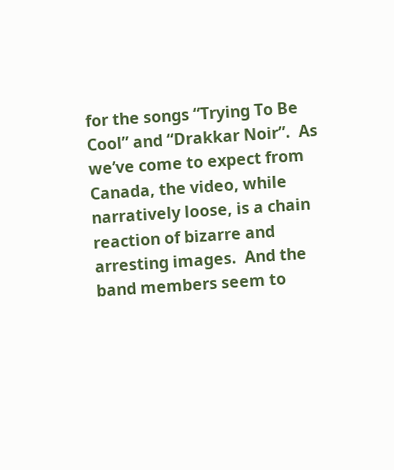for the songs “Trying To Be Cool” and “Drakkar Noir”.  As we’ve come to expect from Canada, the video, while narratively loose, is a chain reaction of bizarre and arresting images.  And the band members seem to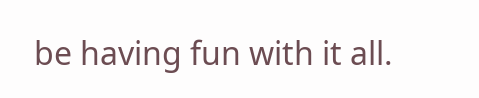be having fun with it all.